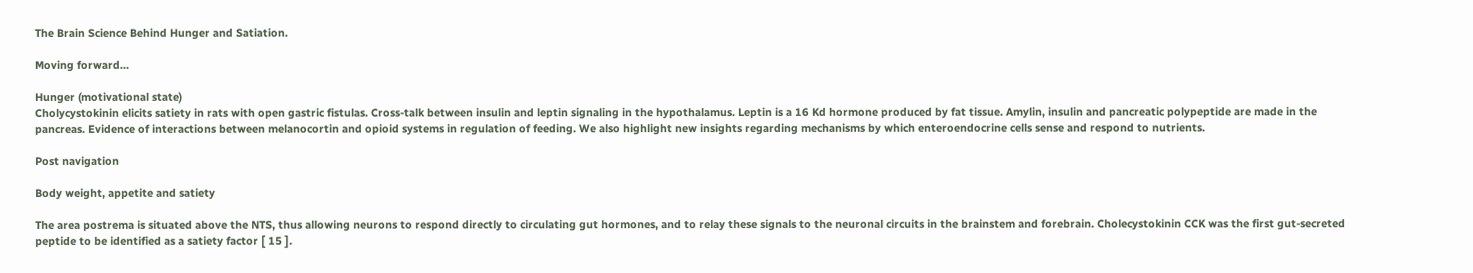The Brain Science Behind Hunger and Satiation.

Moving forward…

Hunger (motivational state)
Cholycystokinin elicits satiety in rats with open gastric fistulas. Cross-talk between insulin and leptin signaling in the hypothalamus. Leptin is a 16 Kd hormone produced by fat tissue. Amylin, insulin and pancreatic polypeptide are made in the pancreas. Evidence of interactions between melanocortin and opioid systems in regulation of feeding. We also highlight new insights regarding mechanisms by which enteroendocrine cells sense and respond to nutrients.

Post navigation

Body weight, appetite and satiety

The area postrema is situated above the NTS, thus allowing neurons to respond directly to circulating gut hormones, and to relay these signals to the neuronal circuits in the brainstem and forebrain. Cholecystokinin CCK was the first gut-secreted peptide to be identified as a satiety factor [ 15 ].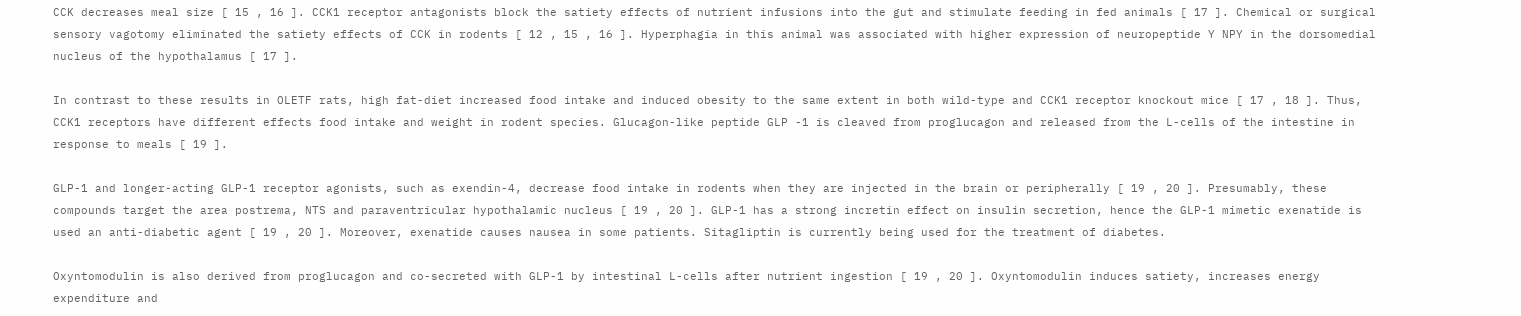CCK decreases meal size [ 15 , 16 ]. CCK1 receptor antagonists block the satiety effects of nutrient infusions into the gut and stimulate feeding in fed animals [ 17 ]. Chemical or surgical sensory vagotomy eliminated the satiety effects of CCK in rodents [ 12 , 15 , 16 ]. Hyperphagia in this animal was associated with higher expression of neuropeptide Y NPY in the dorsomedial nucleus of the hypothalamus [ 17 ].

In contrast to these results in OLETF rats, high fat-diet increased food intake and induced obesity to the same extent in both wild-type and CCK1 receptor knockout mice [ 17 , 18 ]. Thus, CCK1 receptors have different effects food intake and weight in rodent species. Glucagon-like peptide GLP -1 is cleaved from proglucagon and released from the L-cells of the intestine in response to meals [ 19 ].

GLP-1 and longer-acting GLP-1 receptor agonists, such as exendin-4, decrease food intake in rodents when they are injected in the brain or peripherally [ 19 , 20 ]. Presumably, these compounds target the area postrema, NTS and paraventricular hypothalamic nucleus [ 19 , 20 ]. GLP-1 has a strong incretin effect on insulin secretion, hence the GLP-1 mimetic exenatide is used an anti-diabetic agent [ 19 , 20 ]. Moreover, exenatide causes nausea in some patients. Sitagliptin is currently being used for the treatment of diabetes.

Oxyntomodulin is also derived from proglucagon and co-secreted with GLP-1 by intestinal L-cells after nutrient ingestion [ 19 , 20 ]. Oxyntomodulin induces satiety, increases energy expenditure and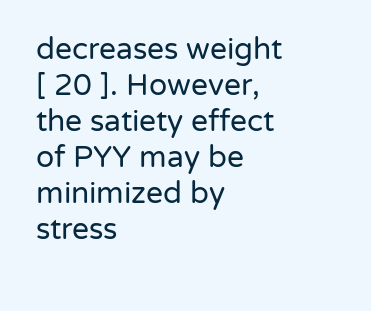decreases weight [ 20 ]. However, the satiety effect of PYY may be minimized by stress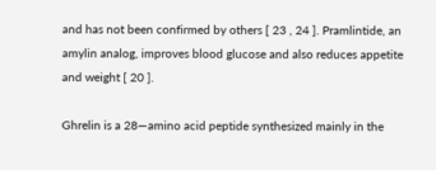and has not been confirmed by others [ 23 , 24 ]. Pramlintide, an amylin analog, improves blood glucose and also reduces appetite and weight [ 20 ].

Ghrelin is a 28—amino acid peptide synthesized mainly in the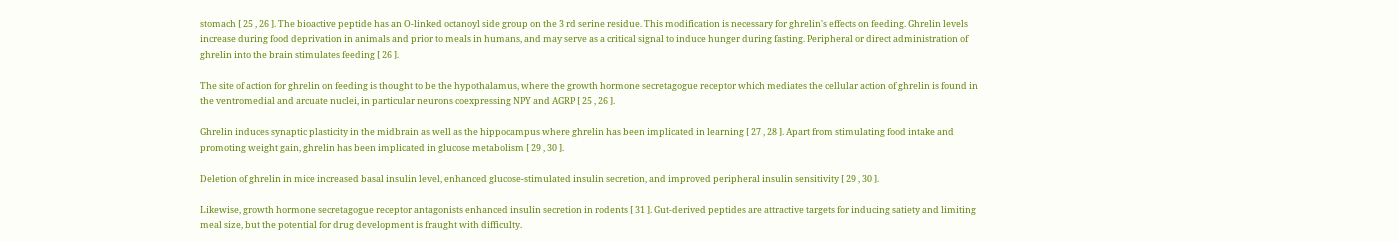stomach [ 25 , 26 ]. The bioactive peptide has an O-linked octanoyl side group on the 3 rd serine residue. This modification is necessary for ghrelin's effects on feeding. Ghrelin levels increase during food deprivation in animals and prior to meals in humans, and may serve as a critical signal to induce hunger during fasting. Peripheral or direct administration of ghrelin into the brain stimulates feeding [ 26 ].

The site of action for ghrelin on feeding is thought to be the hypothalamus, where the growth hormone secretagogue receptor which mediates the cellular action of ghrelin is found in the ventromedial and arcuate nuclei, in particular neurons coexpressing NPY and AGRP [ 25 , 26 ].

Ghrelin induces synaptic plasticity in the midbrain as well as the hippocampus where ghrelin has been implicated in learning [ 27 , 28 ]. Apart from stimulating food intake and promoting weight gain, ghrelin has been implicated in glucose metabolism [ 29 , 30 ].

Deletion of ghrelin in mice increased basal insulin level, enhanced glucose-stimulated insulin secretion, and improved peripheral insulin sensitivity [ 29 , 30 ].

Likewise, growth hormone secretagogue receptor antagonists enhanced insulin secretion in rodents [ 31 ]. Gut-derived peptides are attractive targets for inducing satiety and limiting meal size, but the potential for drug development is fraught with difficulty.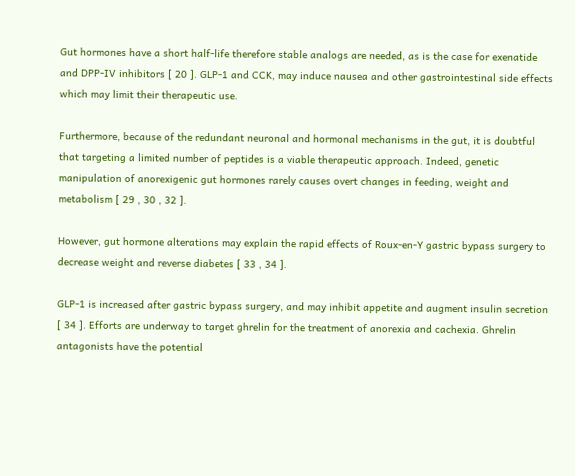Gut hormones have a short half-life therefore stable analogs are needed, as is the case for exenatide and DPP-IV inhibitors [ 20 ]. GLP-1 and CCK, may induce nausea and other gastrointestinal side effects which may limit their therapeutic use.

Furthermore, because of the redundant neuronal and hormonal mechanisms in the gut, it is doubtful that targeting a limited number of peptides is a viable therapeutic approach. Indeed, genetic manipulation of anorexigenic gut hormones rarely causes overt changes in feeding, weight and metabolism [ 29 , 30 , 32 ].

However, gut hormone alterations may explain the rapid effects of Roux-en-Y gastric bypass surgery to decrease weight and reverse diabetes [ 33 , 34 ].

GLP-1 is increased after gastric bypass surgery, and may inhibit appetite and augment insulin secretion [ 34 ]. Efforts are underway to target ghrelin for the treatment of anorexia and cachexia. Ghrelin antagonists have the potential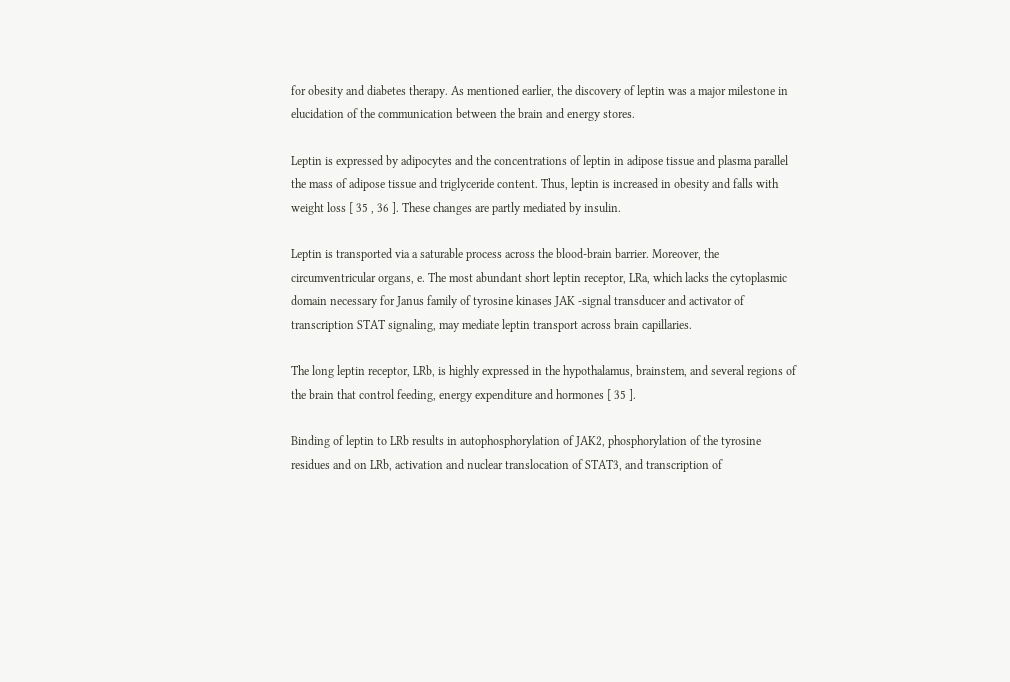for obesity and diabetes therapy. As mentioned earlier, the discovery of leptin was a major milestone in elucidation of the communication between the brain and energy stores.

Leptin is expressed by adipocytes and the concentrations of leptin in adipose tissue and plasma parallel the mass of adipose tissue and triglyceride content. Thus, leptin is increased in obesity and falls with weight loss [ 35 , 36 ]. These changes are partly mediated by insulin.

Leptin is transported via a saturable process across the blood-brain barrier. Moreover, the circumventricular organs, e. The most abundant short leptin receptor, LRa, which lacks the cytoplasmic domain necessary for Janus family of tyrosine kinases JAK -signal transducer and activator of transcription STAT signaling, may mediate leptin transport across brain capillaries.

The long leptin receptor, LRb, is highly expressed in the hypothalamus, brainstem, and several regions of the brain that control feeding, energy expenditure and hormones [ 35 ].

Binding of leptin to LRb results in autophosphorylation of JAK2, phosphorylation of the tyrosine residues and on LRb, activation and nuclear translocation of STAT3, and transcription of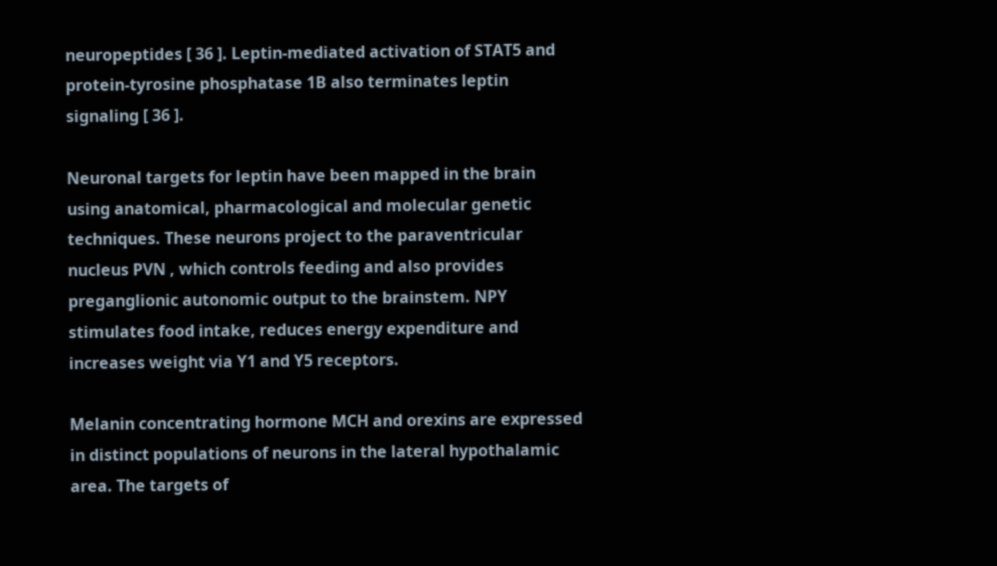neuropeptides [ 36 ]. Leptin-mediated activation of STAT5 and protein-tyrosine phosphatase 1B also terminates leptin signaling [ 36 ].

Neuronal targets for leptin have been mapped in the brain using anatomical, pharmacological and molecular genetic techniques. These neurons project to the paraventricular nucleus PVN , which controls feeding and also provides preganglionic autonomic output to the brainstem. NPY stimulates food intake, reduces energy expenditure and increases weight via Y1 and Y5 receptors.

Melanin concentrating hormone MCH and orexins are expressed in distinct populations of neurons in the lateral hypothalamic area. The targets of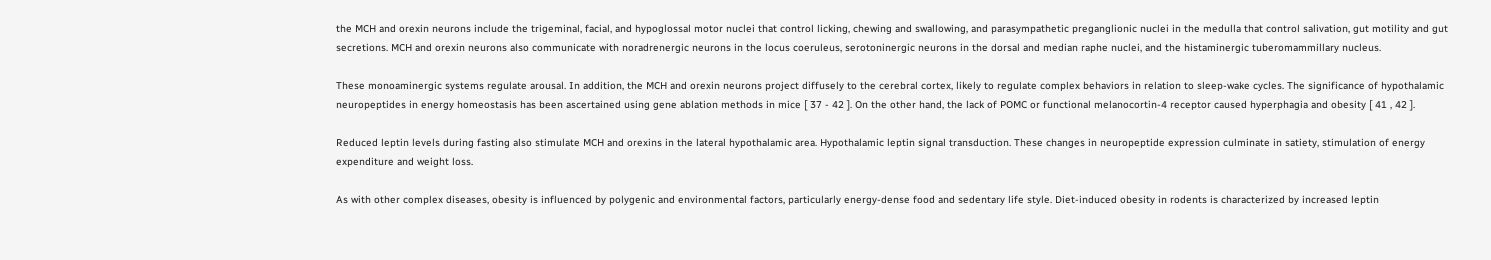the MCH and orexin neurons include the trigeminal, facial, and hypoglossal motor nuclei that control licking, chewing and swallowing, and parasympathetic preganglionic nuclei in the medulla that control salivation, gut motility and gut secretions. MCH and orexin neurons also communicate with noradrenergic neurons in the locus coeruleus, serotoninergic neurons in the dorsal and median raphe nuclei, and the histaminergic tuberomammillary nucleus.

These monoaminergic systems regulate arousal. In addition, the MCH and orexin neurons project diffusely to the cerebral cortex, likely to regulate complex behaviors in relation to sleep-wake cycles. The significance of hypothalamic neuropeptides in energy homeostasis has been ascertained using gene ablation methods in mice [ 37 - 42 ]. On the other hand, the lack of POMC or functional melanocortin-4 receptor caused hyperphagia and obesity [ 41 , 42 ].

Reduced leptin levels during fasting also stimulate MCH and orexins in the lateral hypothalamic area. Hypothalamic leptin signal transduction. These changes in neuropeptide expression culminate in satiety, stimulation of energy expenditure and weight loss.

As with other complex diseases, obesity is influenced by polygenic and environmental factors, particularly energy-dense food and sedentary life style. Diet-induced obesity in rodents is characterized by increased leptin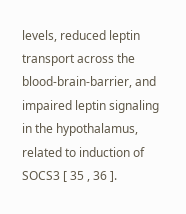levels, reduced leptin transport across the blood-brain-barrier, and impaired leptin signaling in the hypothalamus, related to induction of SOCS3 [ 35 , 36 ].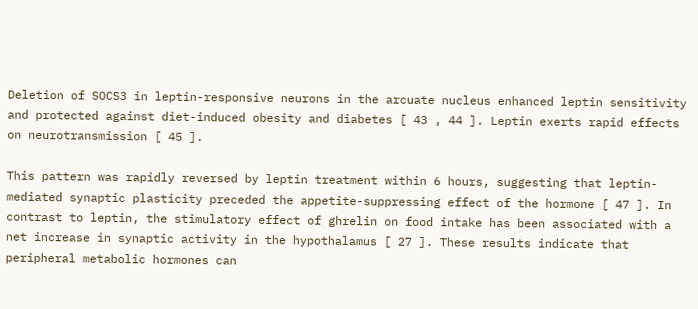Deletion of SOCS3 in leptin-responsive neurons in the arcuate nucleus enhanced leptin sensitivity and protected against diet-induced obesity and diabetes [ 43 , 44 ]. Leptin exerts rapid effects on neurotransmission [ 45 ].

This pattern was rapidly reversed by leptin treatment within 6 hours, suggesting that leptin-mediated synaptic plasticity preceded the appetite-suppressing effect of the hormone [ 47 ]. In contrast to leptin, the stimulatory effect of ghrelin on food intake has been associated with a net increase in synaptic activity in the hypothalamus [ 27 ]. These results indicate that peripheral metabolic hormones can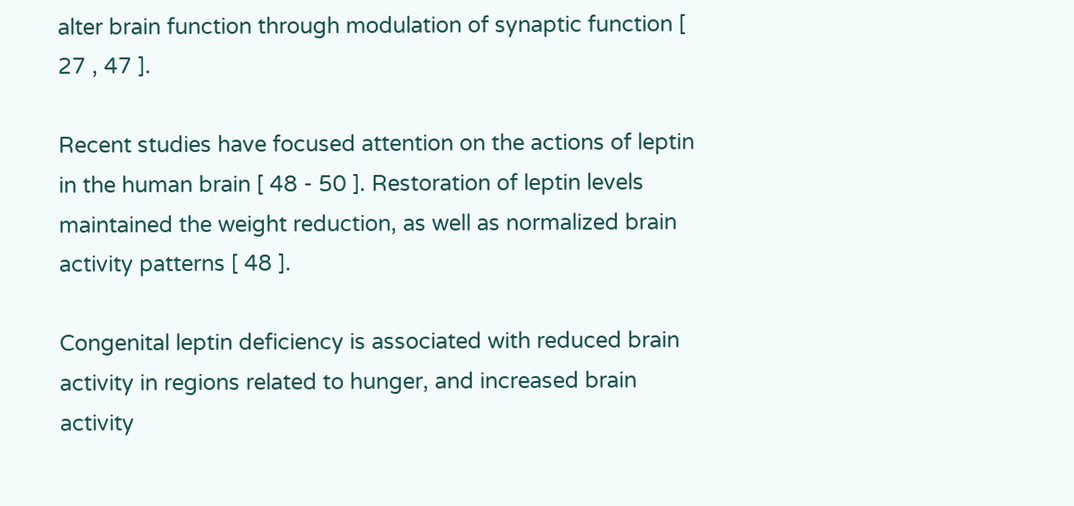alter brain function through modulation of synaptic function [ 27 , 47 ].

Recent studies have focused attention on the actions of leptin in the human brain [ 48 - 50 ]. Restoration of leptin levels maintained the weight reduction, as well as normalized brain activity patterns [ 48 ].

Congenital leptin deficiency is associated with reduced brain activity in regions related to hunger, and increased brain activity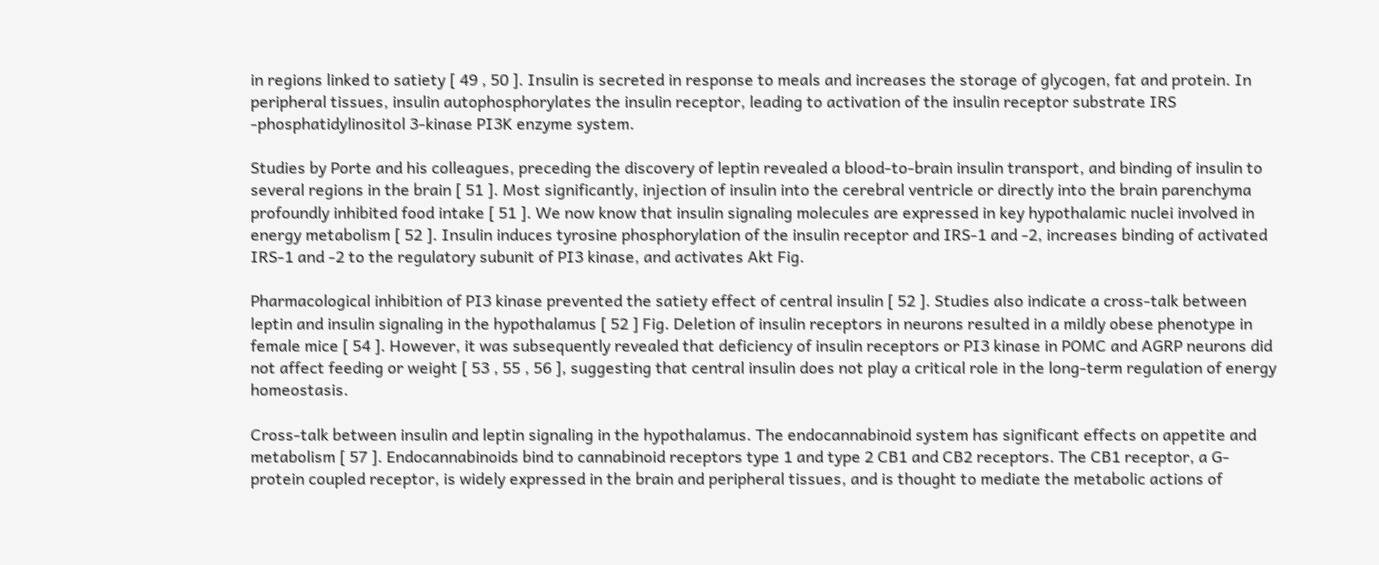in regions linked to satiety [ 49 , 50 ]. Insulin is secreted in response to meals and increases the storage of glycogen, fat and protein. In peripheral tissues, insulin autophosphorylates the insulin receptor, leading to activation of the insulin receptor substrate IRS -phosphatidylinositol 3-kinase PI3K enzyme system.

Studies by Porte and his colleagues, preceding the discovery of leptin revealed a blood-to-brain insulin transport, and binding of insulin to several regions in the brain [ 51 ]. Most significantly, injection of insulin into the cerebral ventricle or directly into the brain parenchyma profoundly inhibited food intake [ 51 ]. We now know that insulin signaling molecules are expressed in key hypothalamic nuclei involved in energy metabolism [ 52 ]. Insulin induces tyrosine phosphorylation of the insulin receptor and IRS-1 and -2, increases binding of activated IRS-1 and -2 to the regulatory subunit of PI3 kinase, and activates Akt Fig.

Pharmacological inhibition of PI3 kinase prevented the satiety effect of central insulin [ 52 ]. Studies also indicate a cross-talk between leptin and insulin signaling in the hypothalamus [ 52 ] Fig. Deletion of insulin receptors in neurons resulted in a mildly obese phenotype in female mice [ 54 ]. However, it was subsequently revealed that deficiency of insulin receptors or PI3 kinase in POMC and AGRP neurons did not affect feeding or weight [ 53 , 55 , 56 ], suggesting that central insulin does not play a critical role in the long-term regulation of energy homeostasis.

Cross-talk between insulin and leptin signaling in the hypothalamus. The endocannabinoid system has significant effects on appetite and metabolism [ 57 ]. Endocannabinoids bind to cannabinoid receptors type 1 and type 2 CB1 and CB2 receptors. The CB1 receptor, a G-protein coupled receptor, is widely expressed in the brain and peripheral tissues, and is thought to mediate the metabolic actions of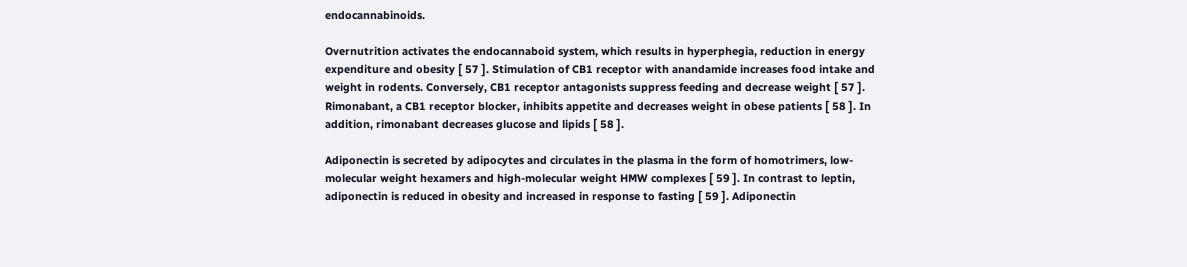endocannabinoids.

Overnutrition activates the endocannaboid system, which results in hyperphegia, reduction in energy expenditure and obesity [ 57 ]. Stimulation of CB1 receptor with anandamide increases food intake and weight in rodents. Conversely, CB1 receptor antagonists suppress feeding and decrease weight [ 57 ]. Rimonabant, a CB1 receptor blocker, inhibits appetite and decreases weight in obese patients [ 58 ]. In addition, rimonabant decreases glucose and lipids [ 58 ].

Adiponectin is secreted by adipocytes and circulates in the plasma in the form of homotrimers, low-molecular weight hexamers and high-molecular weight HMW complexes [ 59 ]. In contrast to leptin, adiponectin is reduced in obesity and increased in response to fasting [ 59 ]. Adiponectin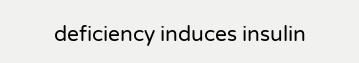deficiency induces insulin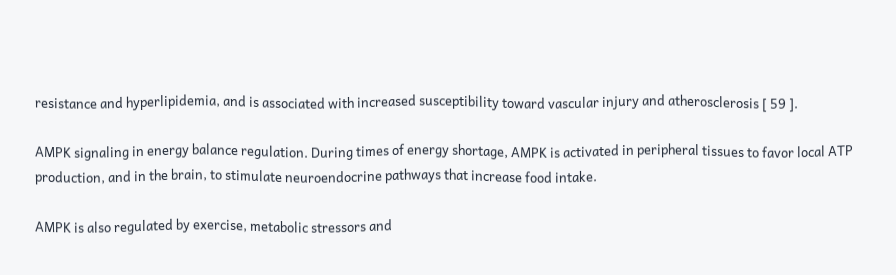resistance and hyperlipidemia, and is associated with increased susceptibility toward vascular injury and atherosclerosis [ 59 ].

AMPK signaling in energy balance regulation. During times of energy shortage, AMPK is activated in peripheral tissues to favor local ATP production, and in the brain, to stimulate neuroendocrine pathways that increase food intake.

AMPK is also regulated by exercise, metabolic stressors and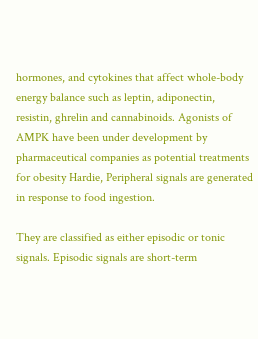hormones, and cytokines that affect whole-body energy balance such as leptin, adiponectin, resistin, ghrelin and cannabinoids. Agonists of AMPK have been under development by pharmaceutical companies as potential treatments for obesity Hardie, Peripheral signals are generated in response to food ingestion.

They are classified as either episodic or tonic signals. Episodic signals are short-term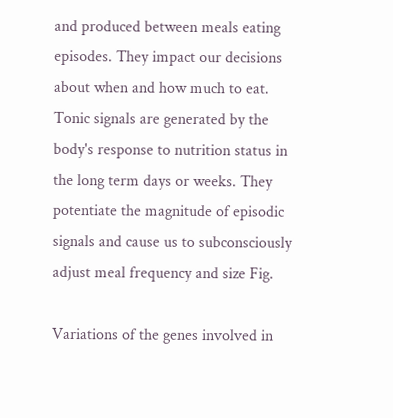and produced between meals eating episodes. They impact our decisions about when and how much to eat. Tonic signals are generated by the body's response to nutrition status in the long term days or weeks. They potentiate the magnitude of episodic signals and cause us to subconsciously adjust meal frequency and size Fig.

Variations of the genes involved in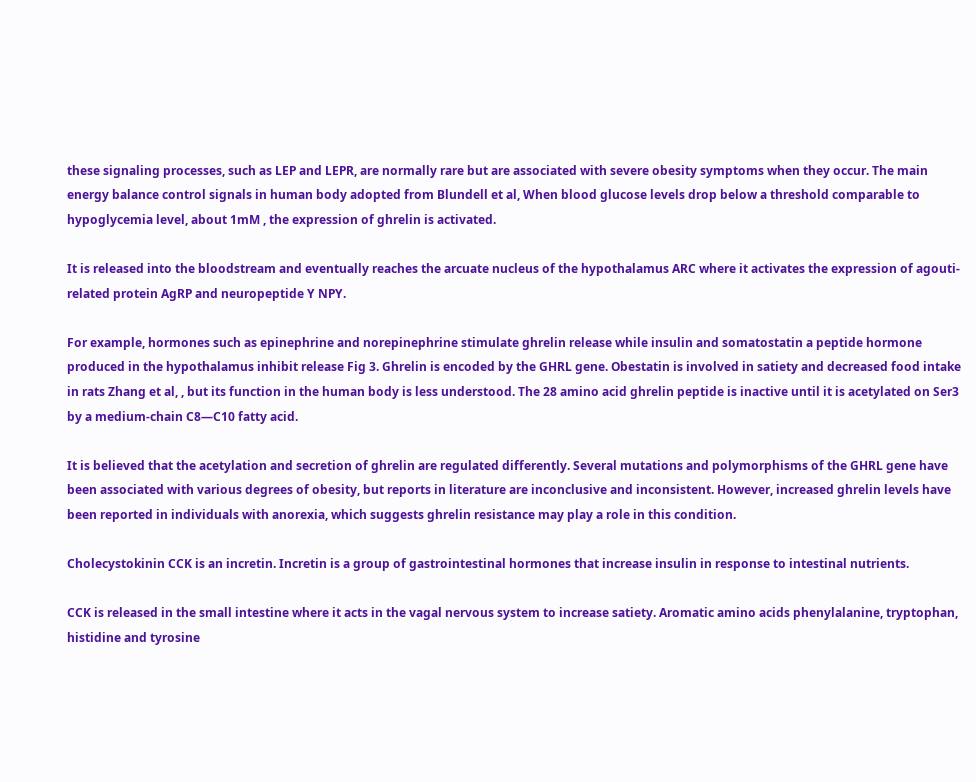these signaling processes, such as LEP and LEPR, are normally rare but are associated with severe obesity symptoms when they occur. The main energy balance control signals in human body adopted from Blundell et al, When blood glucose levels drop below a threshold comparable to hypoglycemia level, about 1mM , the expression of ghrelin is activated.

It is released into the bloodstream and eventually reaches the arcuate nucleus of the hypothalamus ARC where it activates the expression of agouti-related protein AgRP and neuropeptide Y NPY.

For example, hormones such as epinephrine and norepinephrine stimulate ghrelin release while insulin and somatostatin a peptide hormone produced in the hypothalamus inhibit release Fig 3. Ghrelin is encoded by the GHRL gene. Obestatin is involved in satiety and decreased food intake in rats Zhang et al, , but its function in the human body is less understood. The 28 amino acid ghrelin peptide is inactive until it is acetylated on Ser3 by a medium-chain C8—C10 fatty acid.

It is believed that the acetylation and secretion of ghrelin are regulated differently. Several mutations and polymorphisms of the GHRL gene have been associated with various degrees of obesity, but reports in literature are inconclusive and inconsistent. However, increased ghrelin levels have been reported in individuals with anorexia, which suggests ghrelin resistance may play a role in this condition.

Cholecystokinin CCK is an incretin. Incretin is a group of gastrointestinal hormones that increase insulin in response to intestinal nutrients.

CCK is released in the small intestine where it acts in the vagal nervous system to increase satiety. Aromatic amino acids phenylalanine, tryptophan, histidine and tyrosine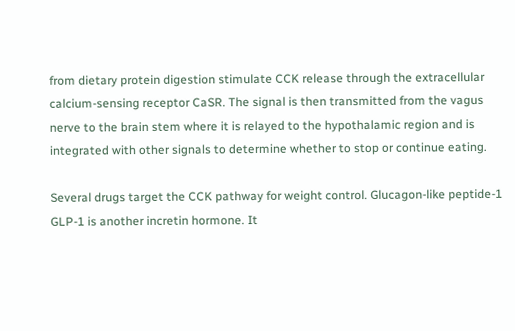from dietary protein digestion stimulate CCK release through the extracellular calcium-sensing receptor CaSR. The signal is then transmitted from the vagus nerve to the brain stem where it is relayed to the hypothalamic region and is integrated with other signals to determine whether to stop or continue eating.

Several drugs target the CCK pathway for weight control. Glucagon-like peptide-1 GLP-1 is another incretin hormone. It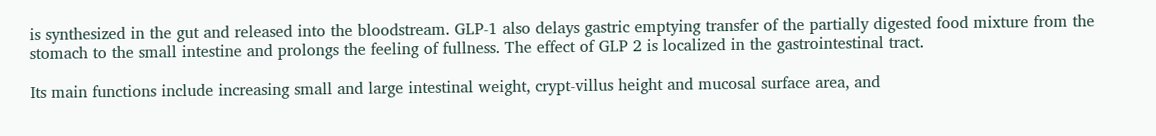is synthesized in the gut and released into the bloodstream. GLP-1 also delays gastric emptying transfer of the partially digested food mixture from the stomach to the small intestine and prolongs the feeling of fullness. The effect of GLP 2 is localized in the gastrointestinal tract.

Its main functions include increasing small and large intestinal weight, crypt-villus height and mucosal surface area, and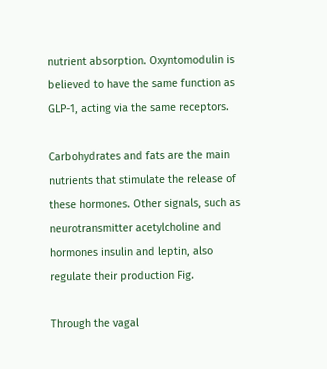nutrient absorption. Oxyntomodulin is believed to have the same function as GLP-1, acting via the same receptors.

Carbohydrates and fats are the main nutrients that stimulate the release of these hormones. Other signals, such as neurotransmitter acetylcholine and hormones insulin and leptin, also regulate their production Fig.

Through the vagal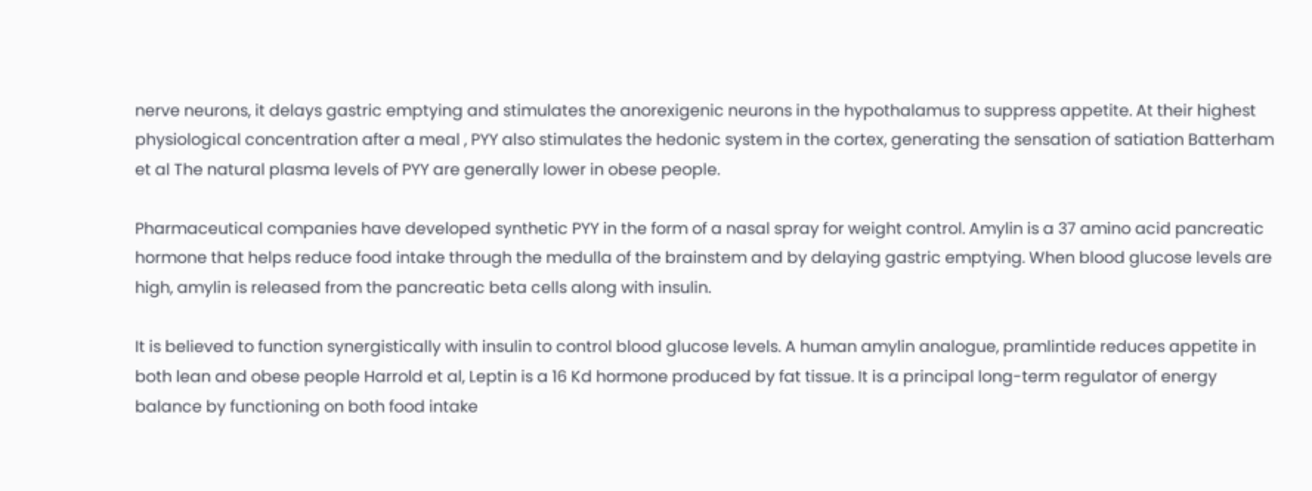nerve neurons, it delays gastric emptying and stimulates the anorexigenic neurons in the hypothalamus to suppress appetite. At their highest physiological concentration after a meal , PYY also stimulates the hedonic system in the cortex, generating the sensation of satiation Batterham et al The natural plasma levels of PYY are generally lower in obese people.

Pharmaceutical companies have developed synthetic PYY in the form of a nasal spray for weight control. Amylin is a 37 amino acid pancreatic hormone that helps reduce food intake through the medulla of the brainstem and by delaying gastric emptying. When blood glucose levels are high, amylin is released from the pancreatic beta cells along with insulin.

It is believed to function synergistically with insulin to control blood glucose levels. A human amylin analogue, pramlintide reduces appetite in both lean and obese people Harrold et al, Leptin is a 16 Kd hormone produced by fat tissue. It is a principal long-term regulator of energy balance by functioning on both food intake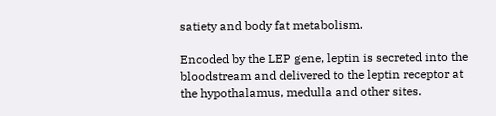satiety and body fat metabolism.

Encoded by the LEP gene, leptin is secreted into the bloodstream and delivered to the leptin receptor at the hypothalamus, medulla and other sites.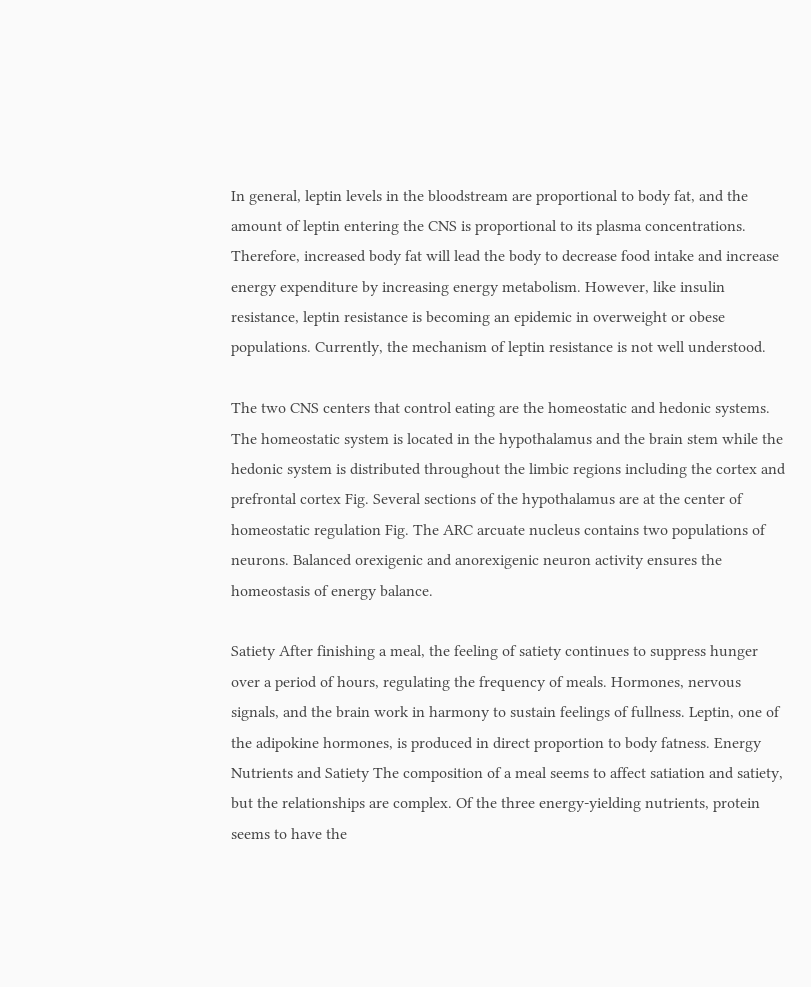In general, leptin levels in the bloodstream are proportional to body fat, and the amount of leptin entering the CNS is proportional to its plasma concentrations. Therefore, increased body fat will lead the body to decrease food intake and increase energy expenditure by increasing energy metabolism. However, like insulin resistance, leptin resistance is becoming an epidemic in overweight or obese populations. Currently, the mechanism of leptin resistance is not well understood.

The two CNS centers that control eating are the homeostatic and hedonic systems. The homeostatic system is located in the hypothalamus and the brain stem while the hedonic system is distributed throughout the limbic regions including the cortex and prefrontal cortex Fig. Several sections of the hypothalamus are at the center of homeostatic regulation Fig. The ARC arcuate nucleus contains two populations of neurons. Balanced orexigenic and anorexigenic neuron activity ensures the homeostasis of energy balance.

Satiety After finishing a meal, the feeling of satiety continues to suppress hunger over a period of hours, regulating the frequency of meals. Hormones, nervous signals, and the brain work in harmony to sustain feelings of fullness. Leptin, one of the adipokine hormones, is produced in direct proportion to body fatness. Energy Nutrients and Satiety The composition of a meal seems to affect satiation and satiety, but the relationships are complex. Of the three energy-yielding nutrients, protein seems to have the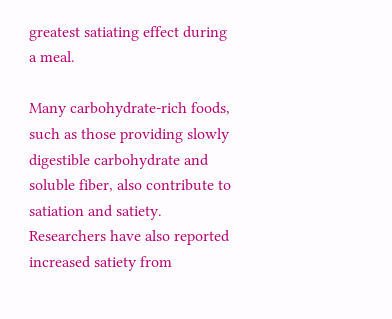greatest satiating effect during a meal.

Many carbohydrate-rich foods, such as those providing slowly digestible carbohydrate and soluble fiber, also contribute to satiation and satiety. Researchers have also reported increased satiety from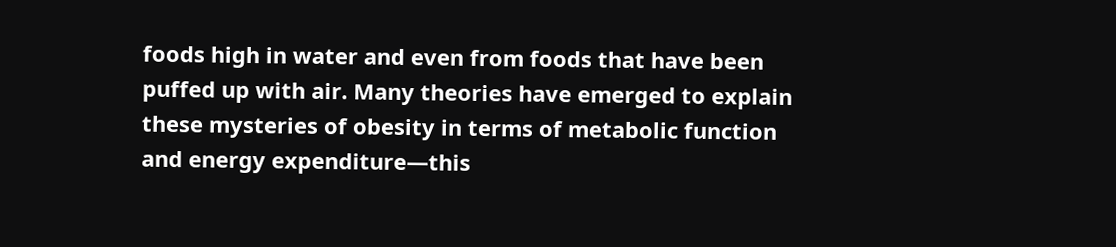foods high in water and even from foods that have been puffed up with air. Many theories have emerged to explain these mysteries of obesity in terms of metabolic function and energy expenditure—this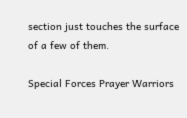section just touches the surface of a few of them.

Special Forces Prayer Warriors